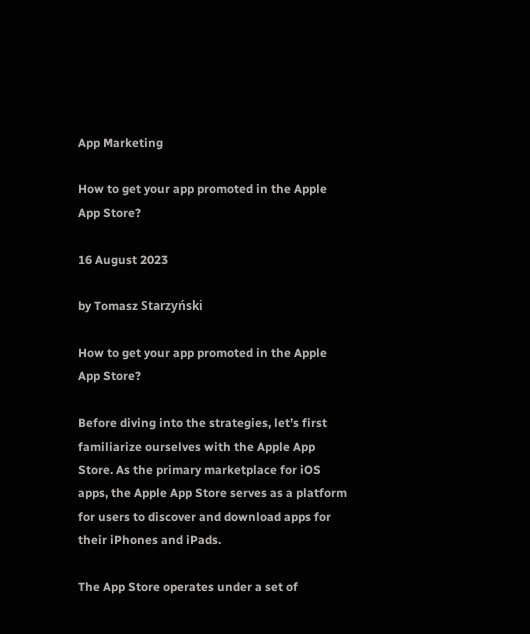App Marketing

How to get your app promoted in the Apple App Store?

16 August 2023

by Tomasz Starzyński

How to get your app promoted in the Apple App Store?

Before diving into the strategies, let’s first familiarize ourselves with the Apple App Store. As the primary marketplace for iOS apps, the Apple App Store serves as a platform for users to discover and download apps for their iPhones and iPads.

The App Store operates under a set of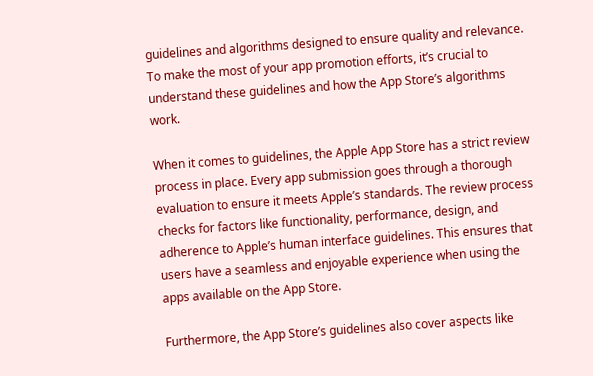guidelines and algorithms designed to ensure quality and relevance. To make the most of your app promotion efforts, it’s crucial to understand these guidelines and how the App Store’s algorithms work.

When it comes to guidelines, the Apple App Store has a strict review process in place. Every app submission goes through a thorough evaluation to ensure it meets Apple’s standards. The review process checks for factors like functionality, performance, design, and adherence to Apple’s human interface guidelines. This ensures that users have a seamless and enjoyable experience when using the apps available on the App Store.

Furthermore, the App Store’s guidelines also cover aspects like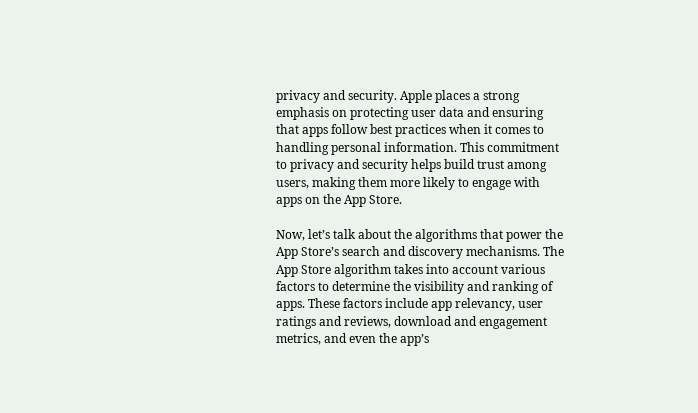privacy and security. Apple places a strong emphasis on protecting user data and ensuring that apps follow best practices when it comes to handling personal information. This commitment to privacy and security helps build trust among users, making them more likely to engage with apps on the App Store.

Now, let’s talk about the algorithms that power the App Store’s search and discovery mechanisms. The App Store algorithm takes into account various factors to determine the visibility and ranking of apps. These factors include app relevancy, user ratings and reviews, download and engagement metrics, and even the app’s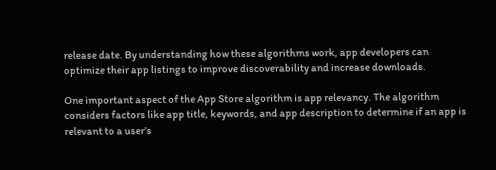release date. By understanding how these algorithms work, app developers can optimize their app listings to improve discoverability and increase downloads.

One important aspect of the App Store algorithm is app relevancy. The algorithm considers factors like app title, keywords, and app description to determine if an app is relevant to a user’s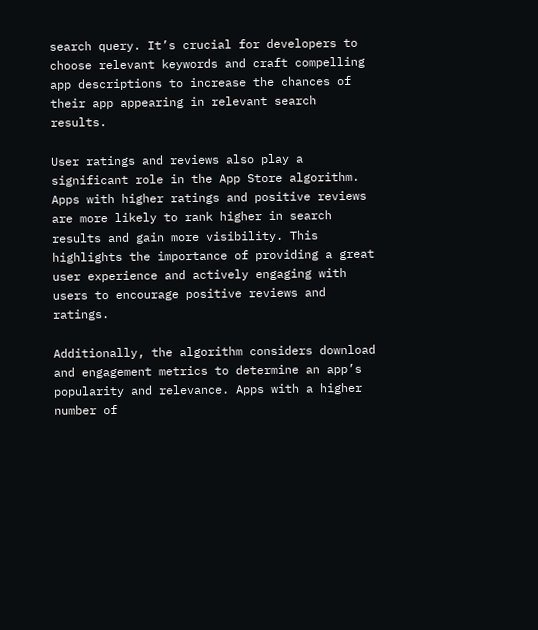search query. It’s crucial for developers to choose relevant keywords and craft compelling app descriptions to increase the chances of their app appearing in relevant search results.

User ratings and reviews also play a significant role in the App Store algorithm. Apps with higher ratings and positive reviews are more likely to rank higher in search results and gain more visibility. This highlights the importance of providing a great user experience and actively engaging with users to encourage positive reviews and ratings.

Additionally, the algorithm considers download and engagement metrics to determine an app’s popularity and relevance. Apps with a higher number of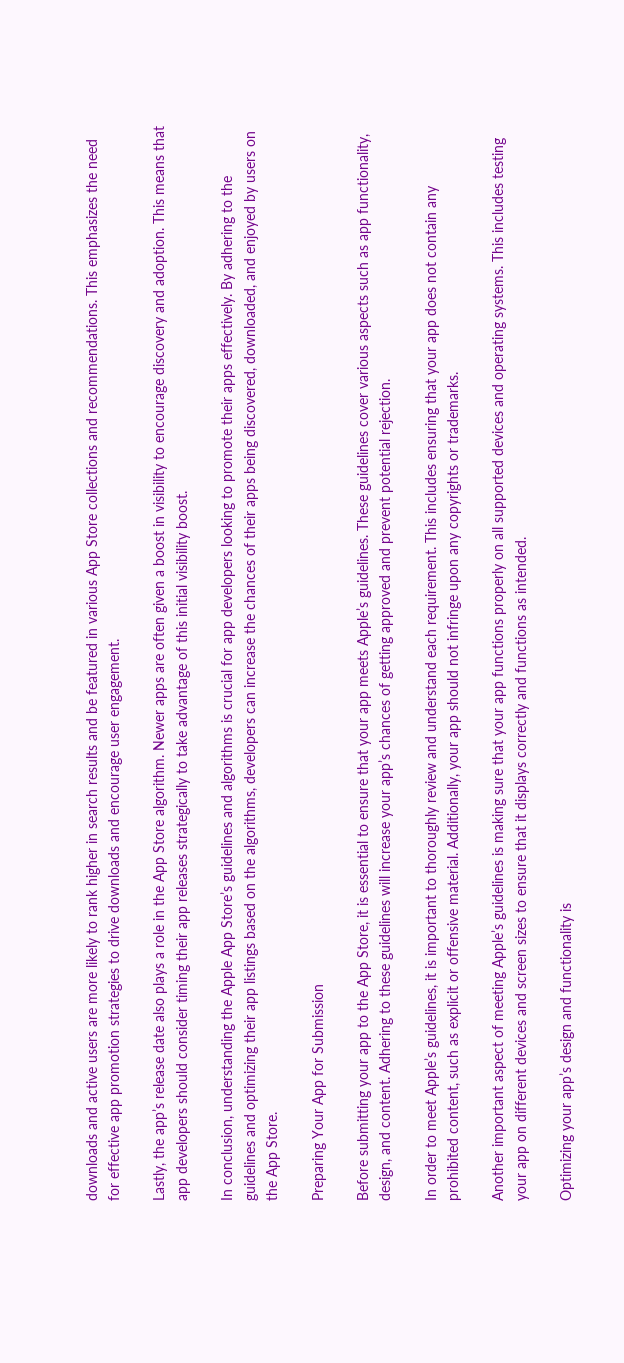downloads and active users are more likely to rank higher in search results and be featured in various App Store collections and recommendations. This emphasizes the need for effective app promotion strategies to drive downloads and encourage user engagement.

Lastly, the app’s release date also plays a role in the App Store algorithm. Newer apps are often given a boost in visibility to encourage discovery and adoption. This means that app developers should consider timing their app releases strategically to take advantage of this initial visibility boost.

In conclusion, understanding the Apple App Store’s guidelines and algorithms is crucial for app developers looking to promote their apps effectively. By adhering to the guidelines and optimizing their app listings based on the algorithms, developers can increase the chances of their apps being discovered, downloaded, and enjoyed by users on the App Store.

Preparing Your App for Submission

Before submitting your app to the App Store, it is essential to ensure that your app meets Apple’s guidelines. These guidelines cover various aspects such as app functionality, design, and content. Adhering to these guidelines will increase your app’s chances of getting approved and prevent potential rejection.

In order to meet Apple’s guidelines, it is important to thoroughly review and understand each requirement. This includes ensuring that your app does not contain any prohibited content, such as explicit or offensive material. Additionally, your app should not infringe upon any copyrights or trademarks.

Another important aspect of meeting Apple’s guidelines is making sure that your app functions properly on all supported devices and operating systems. This includes testing your app on different devices and screen sizes to ensure that it displays correctly and functions as intended.

Optimizing your app’s design and functionality is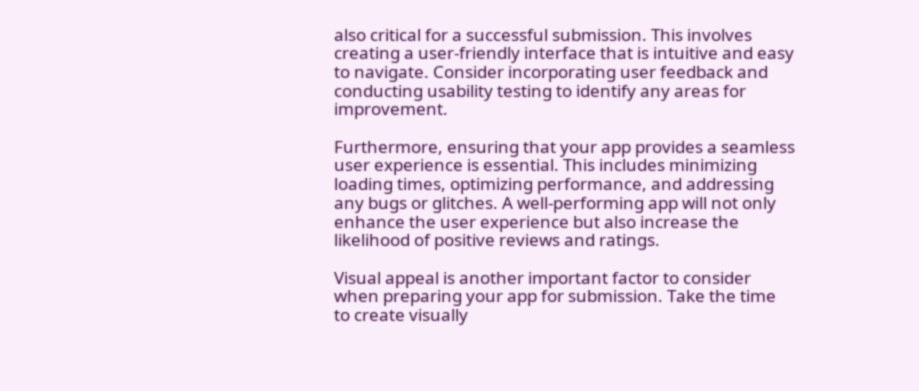also critical for a successful submission. This involves creating a user-friendly interface that is intuitive and easy to navigate. Consider incorporating user feedback and conducting usability testing to identify any areas for improvement.

Furthermore, ensuring that your app provides a seamless user experience is essential. This includes minimizing loading times, optimizing performance, and addressing any bugs or glitches. A well-performing app will not only enhance the user experience but also increase the likelihood of positive reviews and ratings.

Visual appeal is another important factor to consider when preparing your app for submission. Take the time to create visually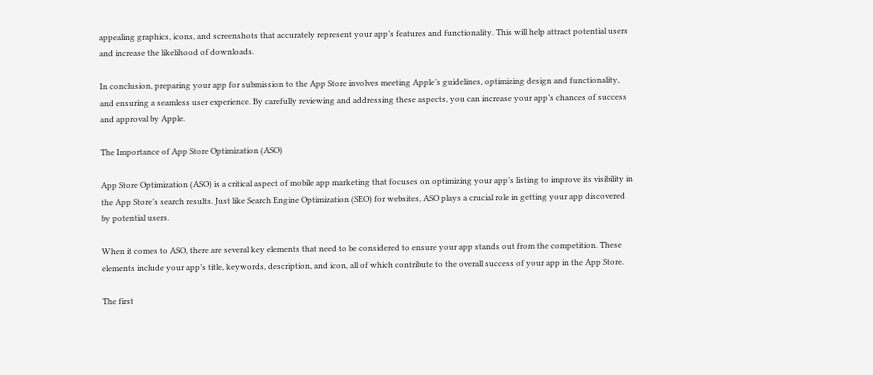appealing graphics, icons, and screenshots that accurately represent your app’s features and functionality. This will help attract potential users and increase the likelihood of downloads.

In conclusion, preparing your app for submission to the App Store involves meeting Apple’s guidelines, optimizing design and functionality, and ensuring a seamless user experience. By carefully reviewing and addressing these aspects, you can increase your app’s chances of success and approval by Apple.

The Importance of App Store Optimization (ASO)

App Store Optimization (ASO) is a critical aspect of mobile app marketing that focuses on optimizing your app’s listing to improve its visibility in the App Store’s search results. Just like Search Engine Optimization (SEO) for websites, ASO plays a crucial role in getting your app discovered by potential users.

When it comes to ASO, there are several key elements that need to be considered to ensure your app stands out from the competition. These elements include your app’s title, keywords, description, and icon, all of which contribute to the overall success of your app in the App Store.

The first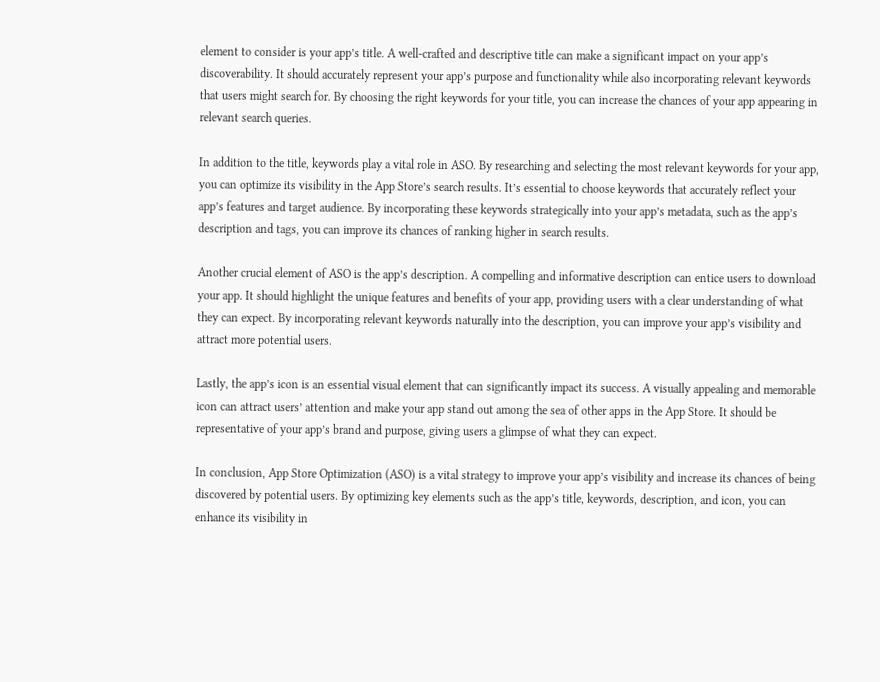element to consider is your app’s title. A well-crafted and descriptive title can make a significant impact on your app’s discoverability. It should accurately represent your app’s purpose and functionality while also incorporating relevant keywords that users might search for. By choosing the right keywords for your title, you can increase the chances of your app appearing in relevant search queries.

In addition to the title, keywords play a vital role in ASO. By researching and selecting the most relevant keywords for your app, you can optimize its visibility in the App Store’s search results. It’s essential to choose keywords that accurately reflect your app’s features and target audience. By incorporating these keywords strategically into your app’s metadata, such as the app’s description and tags, you can improve its chances of ranking higher in search results.

Another crucial element of ASO is the app’s description. A compelling and informative description can entice users to download your app. It should highlight the unique features and benefits of your app, providing users with a clear understanding of what they can expect. By incorporating relevant keywords naturally into the description, you can improve your app’s visibility and attract more potential users.

Lastly, the app’s icon is an essential visual element that can significantly impact its success. A visually appealing and memorable icon can attract users’ attention and make your app stand out among the sea of other apps in the App Store. It should be representative of your app’s brand and purpose, giving users a glimpse of what they can expect.

In conclusion, App Store Optimization (ASO) is a vital strategy to improve your app’s visibility and increase its chances of being discovered by potential users. By optimizing key elements such as the app’s title, keywords, description, and icon, you can enhance its visibility in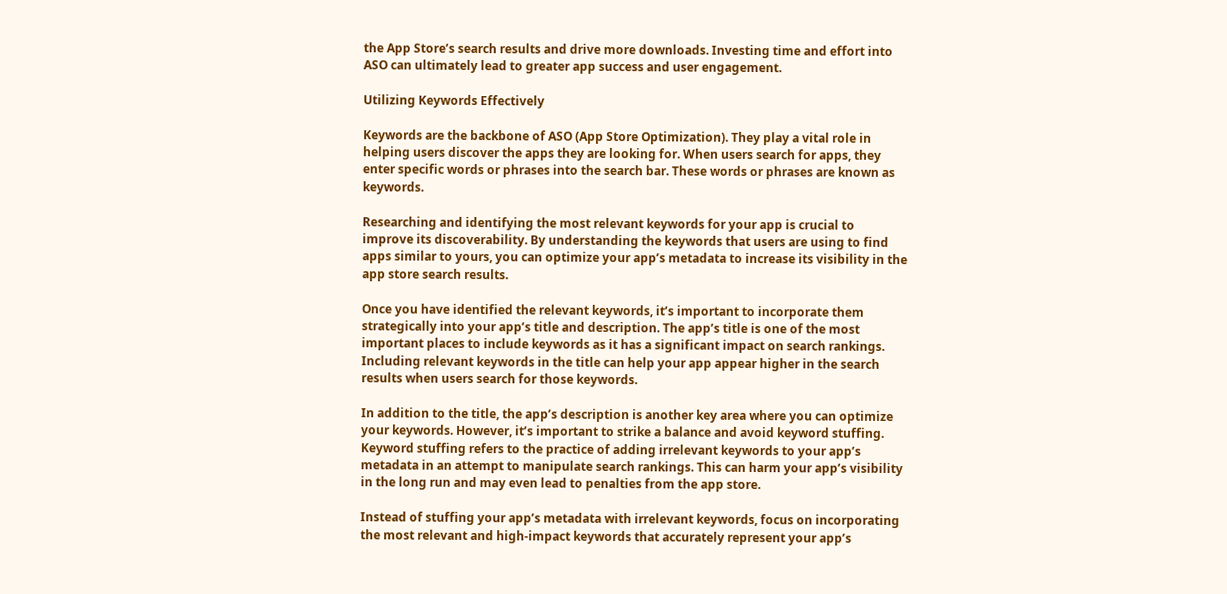the App Store’s search results and drive more downloads. Investing time and effort into ASO can ultimately lead to greater app success and user engagement.

Utilizing Keywords Effectively

Keywords are the backbone of ASO (App Store Optimization). They play a vital role in helping users discover the apps they are looking for. When users search for apps, they enter specific words or phrases into the search bar. These words or phrases are known as keywords.

Researching and identifying the most relevant keywords for your app is crucial to improve its discoverability. By understanding the keywords that users are using to find apps similar to yours, you can optimize your app’s metadata to increase its visibility in the app store search results.

Once you have identified the relevant keywords, it’s important to incorporate them strategically into your app’s title and description. The app’s title is one of the most important places to include keywords as it has a significant impact on search rankings. Including relevant keywords in the title can help your app appear higher in the search results when users search for those keywords.

In addition to the title, the app’s description is another key area where you can optimize your keywords. However, it’s important to strike a balance and avoid keyword stuffing. Keyword stuffing refers to the practice of adding irrelevant keywords to your app’s metadata in an attempt to manipulate search rankings. This can harm your app’s visibility in the long run and may even lead to penalties from the app store.

Instead of stuffing your app’s metadata with irrelevant keywords, focus on incorporating the most relevant and high-impact keywords that accurately represent your app’s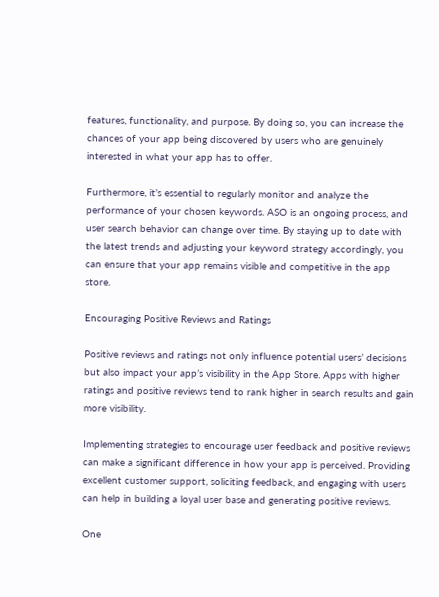features, functionality, and purpose. By doing so, you can increase the chances of your app being discovered by users who are genuinely interested in what your app has to offer.

Furthermore, it’s essential to regularly monitor and analyze the performance of your chosen keywords. ASO is an ongoing process, and user search behavior can change over time. By staying up to date with the latest trends and adjusting your keyword strategy accordingly, you can ensure that your app remains visible and competitive in the app store.

Encouraging Positive Reviews and Ratings

Positive reviews and ratings not only influence potential users’ decisions but also impact your app’s visibility in the App Store. Apps with higher ratings and positive reviews tend to rank higher in search results and gain more visibility.

Implementing strategies to encourage user feedback and positive reviews can make a significant difference in how your app is perceived. Providing excellent customer support, soliciting feedback, and engaging with users can help in building a loyal user base and generating positive reviews.

One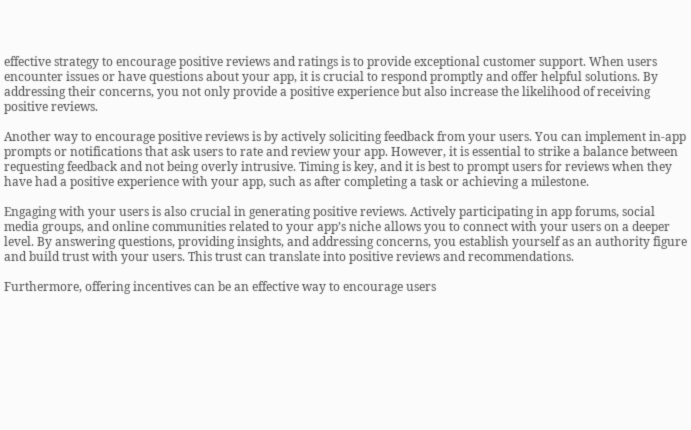effective strategy to encourage positive reviews and ratings is to provide exceptional customer support. When users encounter issues or have questions about your app, it is crucial to respond promptly and offer helpful solutions. By addressing their concerns, you not only provide a positive experience but also increase the likelihood of receiving positive reviews.

Another way to encourage positive reviews is by actively soliciting feedback from your users. You can implement in-app prompts or notifications that ask users to rate and review your app. However, it is essential to strike a balance between requesting feedback and not being overly intrusive. Timing is key, and it is best to prompt users for reviews when they have had a positive experience with your app, such as after completing a task or achieving a milestone.

Engaging with your users is also crucial in generating positive reviews. Actively participating in app forums, social media groups, and online communities related to your app’s niche allows you to connect with your users on a deeper level. By answering questions, providing insights, and addressing concerns, you establish yourself as an authority figure and build trust with your users. This trust can translate into positive reviews and recommendations.

Furthermore, offering incentives can be an effective way to encourage users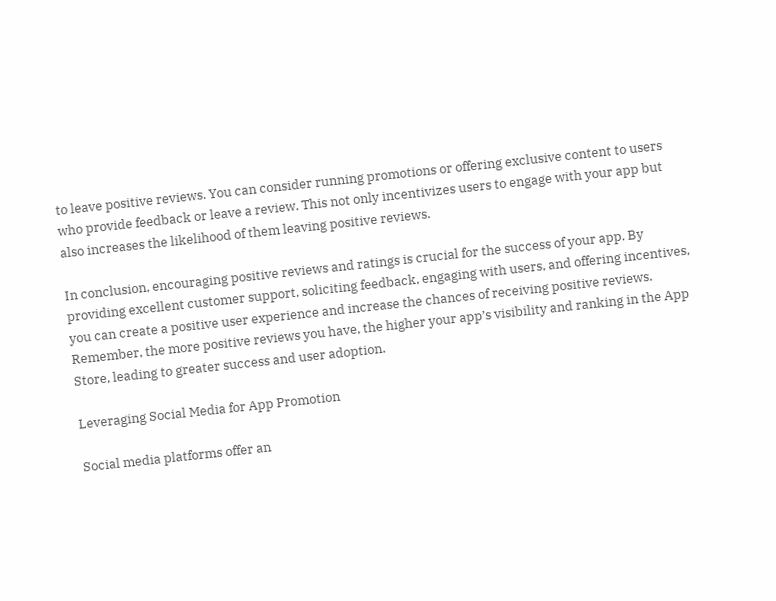to leave positive reviews. You can consider running promotions or offering exclusive content to users who provide feedback or leave a review. This not only incentivizes users to engage with your app but also increases the likelihood of them leaving positive reviews.

In conclusion, encouraging positive reviews and ratings is crucial for the success of your app. By providing excellent customer support, soliciting feedback, engaging with users, and offering incentives, you can create a positive user experience and increase the chances of receiving positive reviews. Remember, the more positive reviews you have, the higher your app’s visibility and ranking in the App Store, leading to greater success and user adoption.

Leveraging Social Media for App Promotion

Social media platforms offer an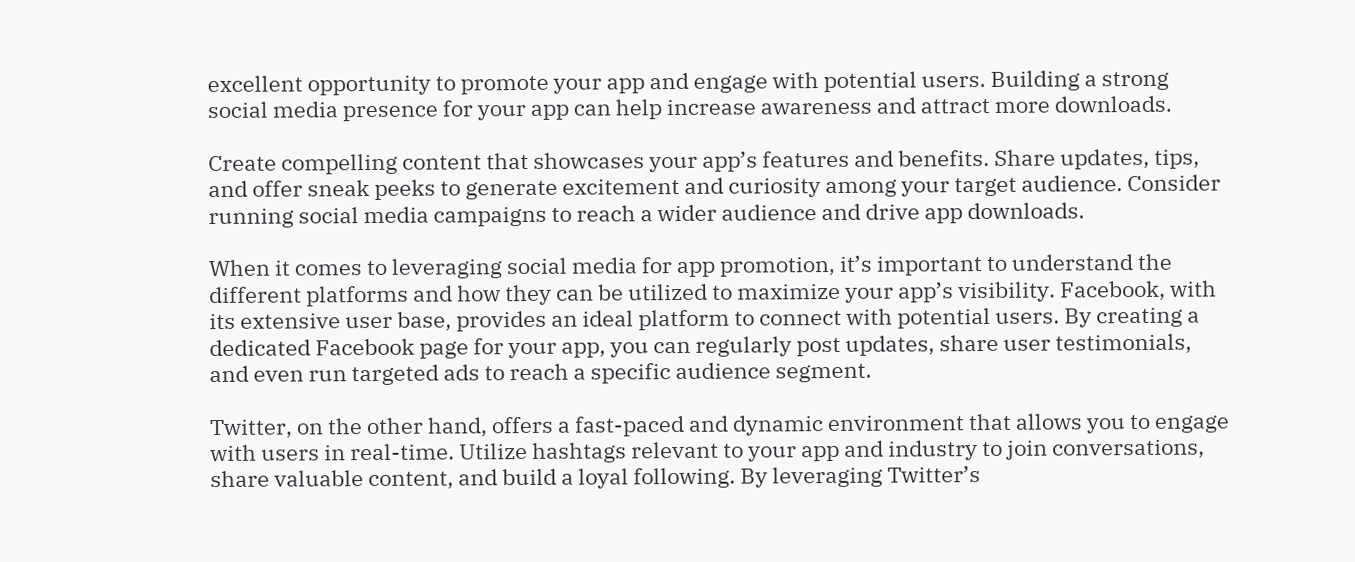excellent opportunity to promote your app and engage with potential users. Building a strong social media presence for your app can help increase awareness and attract more downloads.

Create compelling content that showcases your app’s features and benefits. Share updates, tips, and offer sneak peeks to generate excitement and curiosity among your target audience. Consider running social media campaigns to reach a wider audience and drive app downloads.

When it comes to leveraging social media for app promotion, it’s important to understand the different platforms and how they can be utilized to maximize your app’s visibility. Facebook, with its extensive user base, provides an ideal platform to connect with potential users. By creating a dedicated Facebook page for your app, you can regularly post updates, share user testimonials, and even run targeted ads to reach a specific audience segment.

Twitter, on the other hand, offers a fast-paced and dynamic environment that allows you to engage with users in real-time. Utilize hashtags relevant to your app and industry to join conversations, share valuable content, and build a loyal following. By leveraging Twitter’s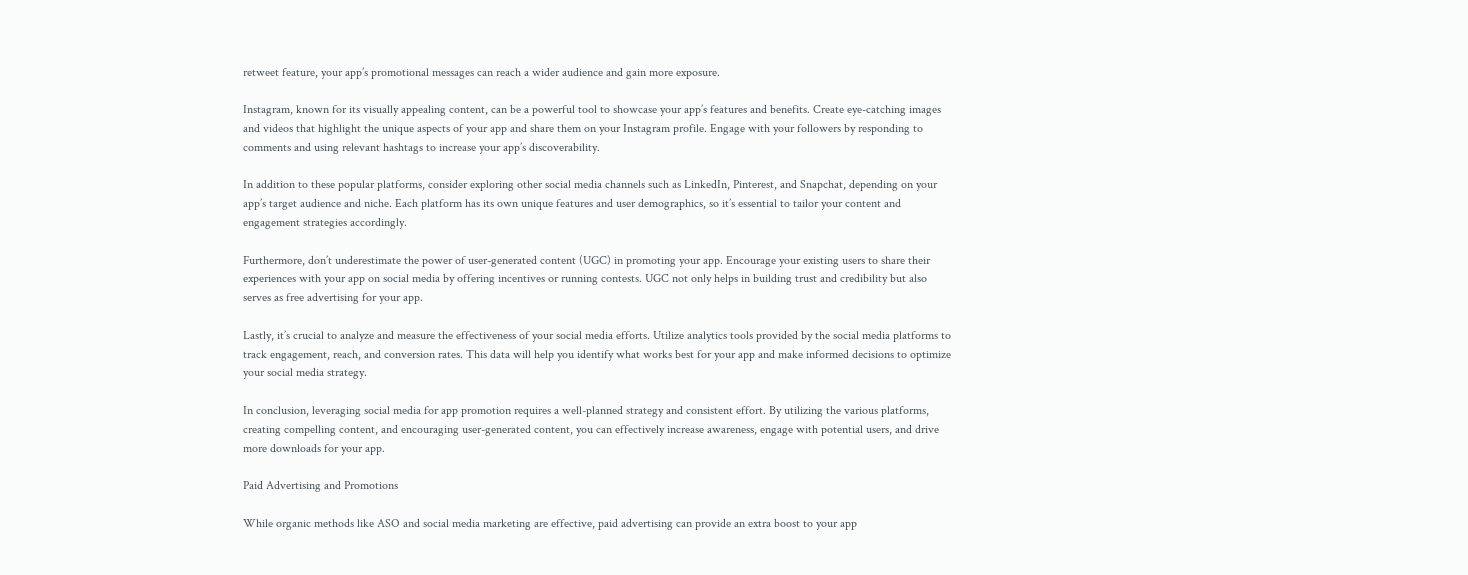retweet feature, your app’s promotional messages can reach a wider audience and gain more exposure.

Instagram, known for its visually appealing content, can be a powerful tool to showcase your app’s features and benefits. Create eye-catching images and videos that highlight the unique aspects of your app and share them on your Instagram profile. Engage with your followers by responding to comments and using relevant hashtags to increase your app’s discoverability.

In addition to these popular platforms, consider exploring other social media channels such as LinkedIn, Pinterest, and Snapchat, depending on your app’s target audience and niche. Each platform has its own unique features and user demographics, so it’s essential to tailor your content and engagement strategies accordingly.

Furthermore, don’t underestimate the power of user-generated content (UGC) in promoting your app. Encourage your existing users to share their experiences with your app on social media by offering incentives or running contests. UGC not only helps in building trust and credibility but also serves as free advertising for your app.

Lastly, it’s crucial to analyze and measure the effectiveness of your social media efforts. Utilize analytics tools provided by the social media platforms to track engagement, reach, and conversion rates. This data will help you identify what works best for your app and make informed decisions to optimize your social media strategy.

In conclusion, leveraging social media for app promotion requires a well-planned strategy and consistent effort. By utilizing the various platforms, creating compelling content, and encouraging user-generated content, you can effectively increase awareness, engage with potential users, and drive more downloads for your app.

Paid Advertising and Promotions

While organic methods like ASO and social media marketing are effective, paid advertising can provide an extra boost to your app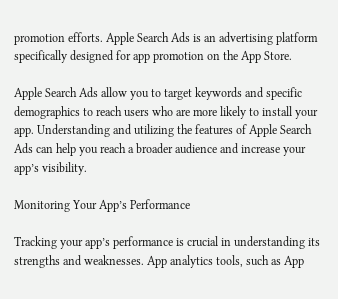promotion efforts. Apple Search Ads is an advertising platform specifically designed for app promotion on the App Store.

Apple Search Ads allow you to target keywords and specific demographics to reach users who are more likely to install your app. Understanding and utilizing the features of Apple Search Ads can help you reach a broader audience and increase your app’s visibility.

Monitoring Your App’s Performance

Tracking your app’s performance is crucial in understanding its strengths and weaknesses. App analytics tools, such as App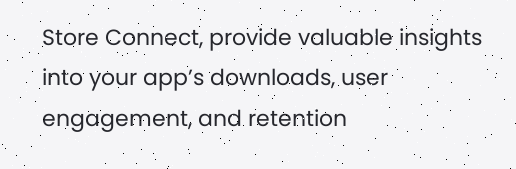Store Connect, provide valuable insights into your app’s downloads, user engagement, and retention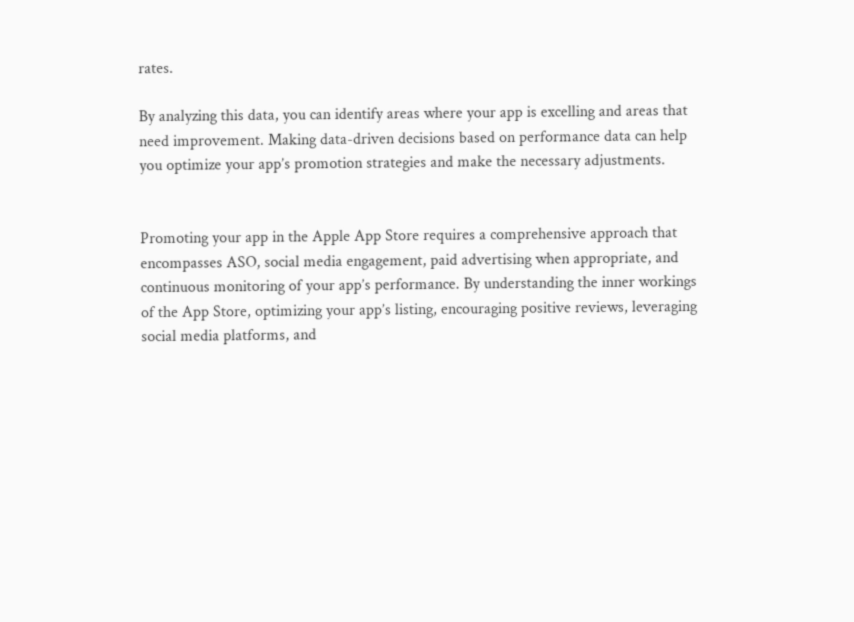rates.

By analyzing this data, you can identify areas where your app is excelling and areas that need improvement. Making data-driven decisions based on performance data can help you optimize your app’s promotion strategies and make the necessary adjustments.


Promoting your app in the Apple App Store requires a comprehensive approach that encompasses ASO, social media engagement, paid advertising when appropriate, and continuous monitoring of your app’s performance. By understanding the inner workings of the App Store, optimizing your app’s listing, encouraging positive reviews, leveraging social media platforms, and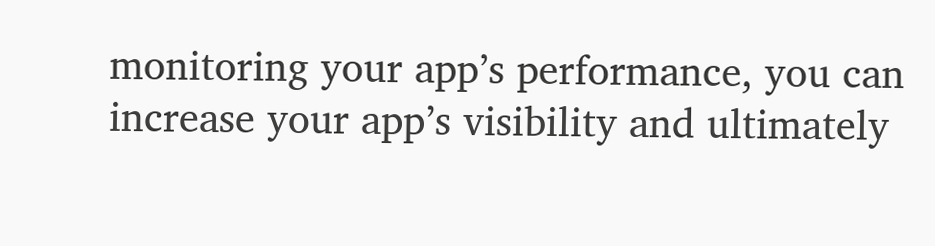monitoring your app’s performance, you can increase your app’s visibility and ultimately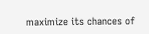maximize its chances of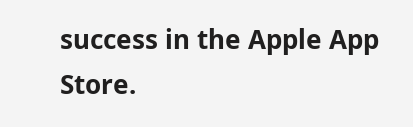success in the Apple App Store.